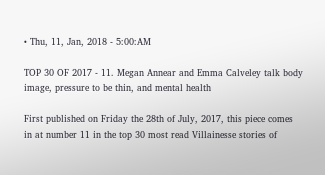• Thu, 11, Jan, 2018 - 5:00:AM

TOP 30 OF 2017 - 11. Megan Annear and Emma Calveley talk body image, pressure to be thin, and mental health

First published on Friday the 28th of July, 2017, this piece comes in at number 11 in the top 30 most read Villainesse stories of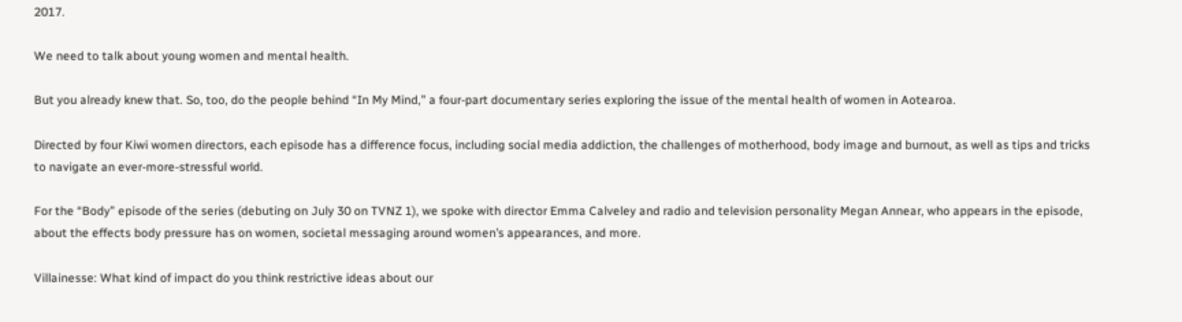2017.

We need to talk about young women and mental health.

But you already knew that. So, too, do the people behind “In My Mind,” a four-part documentary series exploring the issue of the mental health of women in Aotearoa.

Directed by four Kiwi women directors, each episode has a difference focus, including social media addiction, the challenges of motherhood, body image and burnout, as well as tips and tricks to navigate an ever-more-stressful world.

For the “Body” episode of the series (debuting on July 30 on TVNZ 1), we spoke with director Emma Calveley and radio and television personality Megan Annear, who appears in the episode, about the effects body pressure has on women, societal messaging around women’s appearances, and more.

Villainesse: What kind of impact do you think restrictive ideas about our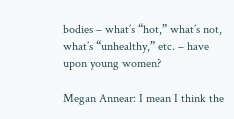bodies – what’s “hot,” what’s not, what’s “unhealthy,” etc. – have upon young women?

Megan Annear: I mean I think the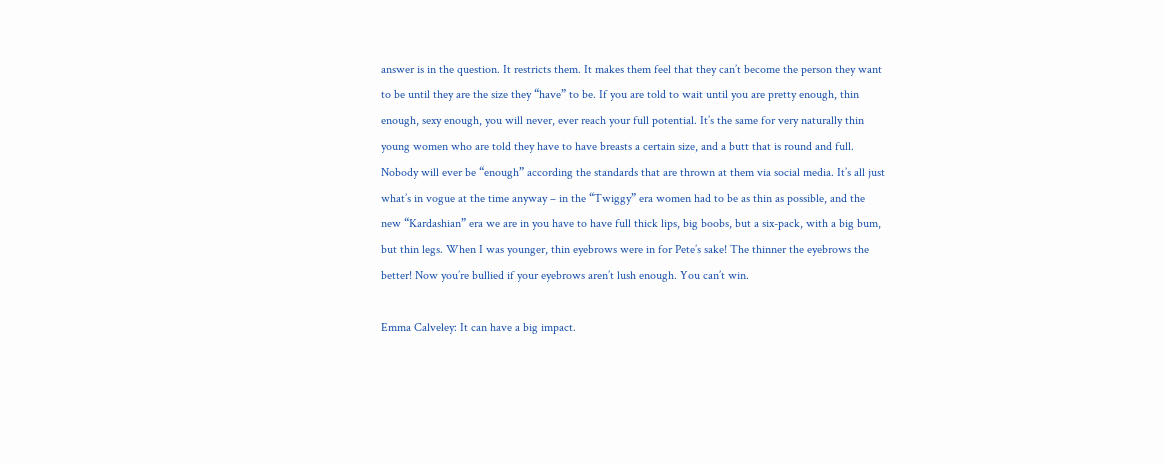answer is in the question. It restricts them. It makes them feel that they can’t become the person they want to be until they are the size they “have” to be. If you are told to wait until you are pretty enough, thin enough, sexy enough, you will never, ever reach your full potential. It’s the same for very naturally thin young women who are told they have to have breasts a certain size, and a butt that is round and full. Nobody will ever be “enough” according the standards that are thrown at them via social media. It’s all just what’s in vogue at the time anyway – in the “Twiggy” era women had to be as thin as possible, and the new “Kardashian” era we are in you have to have full thick lips, big boobs, but a six-pack, with a big bum, but thin legs. When I was younger, thin eyebrows were in for Pete’s sake! The thinner the eyebrows the better! Now you’re bullied if your eyebrows aren’t lush enough. You can’t win.

Emma Calveley: It can have a big impact.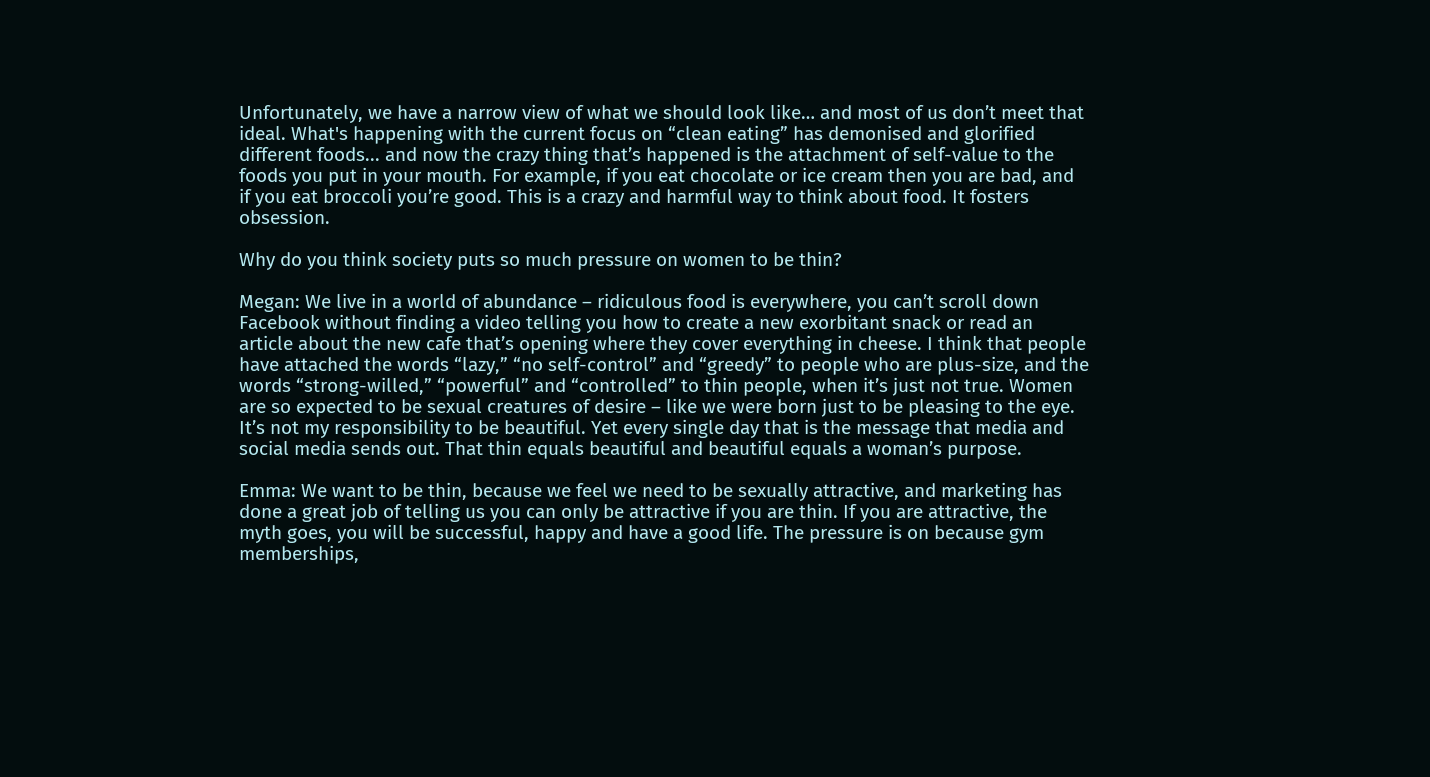Unfortunately, we have a narrow view of what we should look like… and most of us don’t meet that ideal. What's happening with the current focus on “clean eating” has demonised and glorified different foods... and now the crazy thing that’s happened is the attachment of self-value to the foods you put in your mouth. For example, if you eat chocolate or ice cream then you are bad, and if you eat broccoli you’re good. This is a crazy and harmful way to think about food. It fosters obsession.

Why do you think society puts so much pressure on women to be thin?

Megan: We live in a world of abundance – ridiculous food is everywhere, you can’t scroll down Facebook without finding a video telling you how to create a new exorbitant snack or read an article about the new cafe that’s opening where they cover everything in cheese. I think that people have attached the words “lazy,” “no self-control” and “greedy” to people who are plus-size, and the words “strong-willed,” “powerful” and “controlled” to thin people, when it’s just not true. Women are so expected to be sexual creatures of desire – like we were born just to be pleasing to the eye. It’s not my responsibility to be beautiful. Yet every single day that is the message that media and social media sends out. That thin equals beautiful and beautiful equals a woman’s purpose.

Emma: We want to be thin, because we feel we need to be sexually attractive, and marketing has done a great job of telling us you can only be attractive if you are thin. If you are attractive, the myth goes, you will be successful, happy and have a good life. The pressure is on because gym memberships,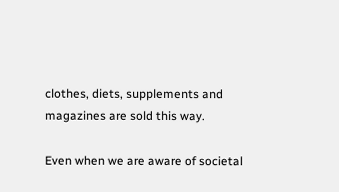clothes, diets, supplements and magazines are sold this way.

Even when we are aware of societal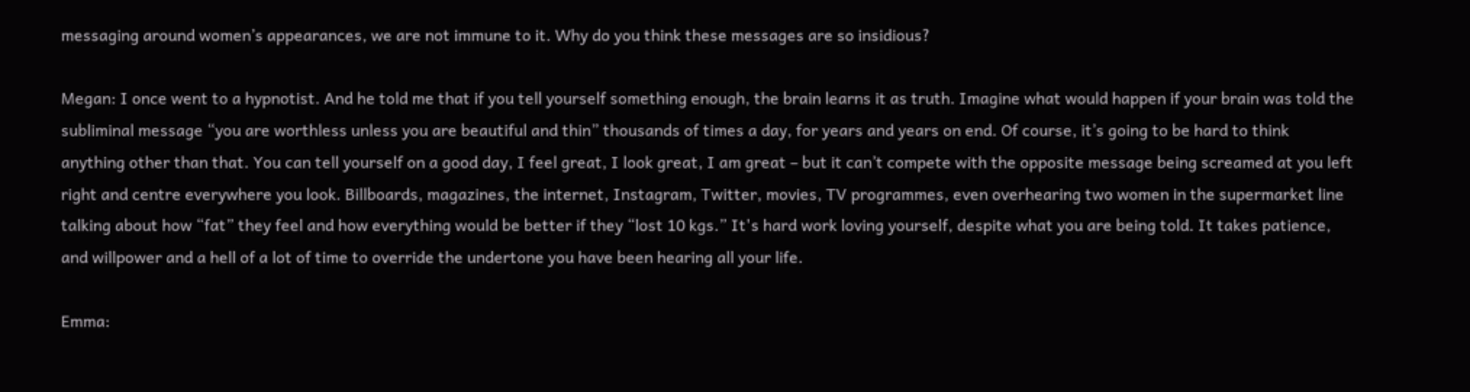messaging around women’s appearances, we are not immune to it. Why do you think these messages are so insidious?

Megan: I once went to a hypnotist. And he told me that if you tell yourself something enough, the brain learns it as truth. Imagine what would happen if your brain was told the subliminal message “you are worthless unless you are beautiful and thin” thousands of times a day, for years and years on end. Of course, it’s going to be hard to think anything other than that. You can tell yourself on a good day, I feel great, I look great, I am great – but it can’t compete with the opposite message being screamed at you left right and centre everywhere you look. Billboards, magazines, the internet, Instagram, Twitter, movies, TV programmes, even overhearing two women in the supermarket line talking about how “fat” they feel and how everything would be better if they “lost 10 kgs.” It's hard work loving yourself, despite what you are being told. It takes patience, and willpower and a hell of a lot of time to override the undertone you have been hearing all your life.

Emma: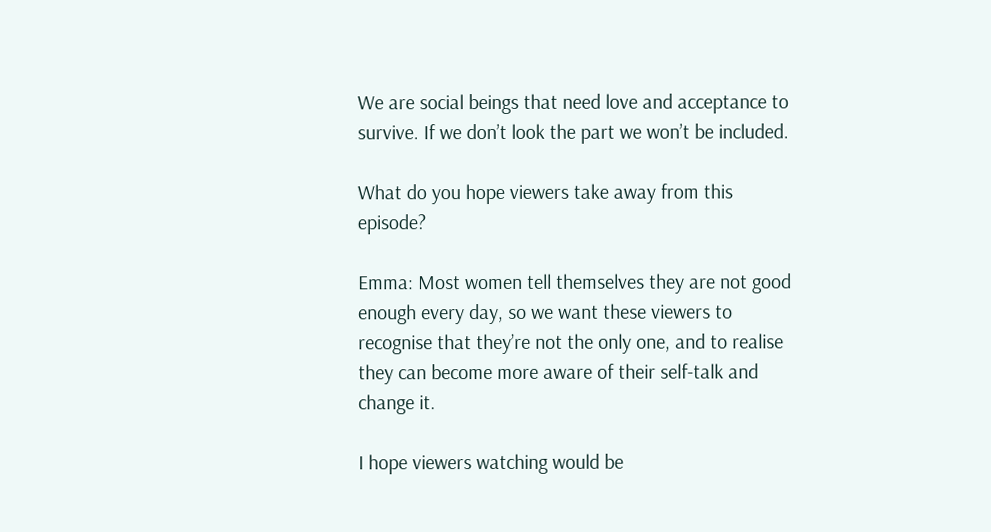We are social beings that need love and acceptance to survive. If we don’t look the part we won’t be included.

What do you hope viewers take away from this episode?

Emma: Most women tell themselves they are not good enough every day, so we want these viewers to recognise that they’re not the only one, and to realise they can become more aware of their self-talk and change it.

I hope viewers watching would be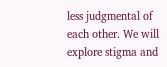less judgmental of each other. We will explore stigma and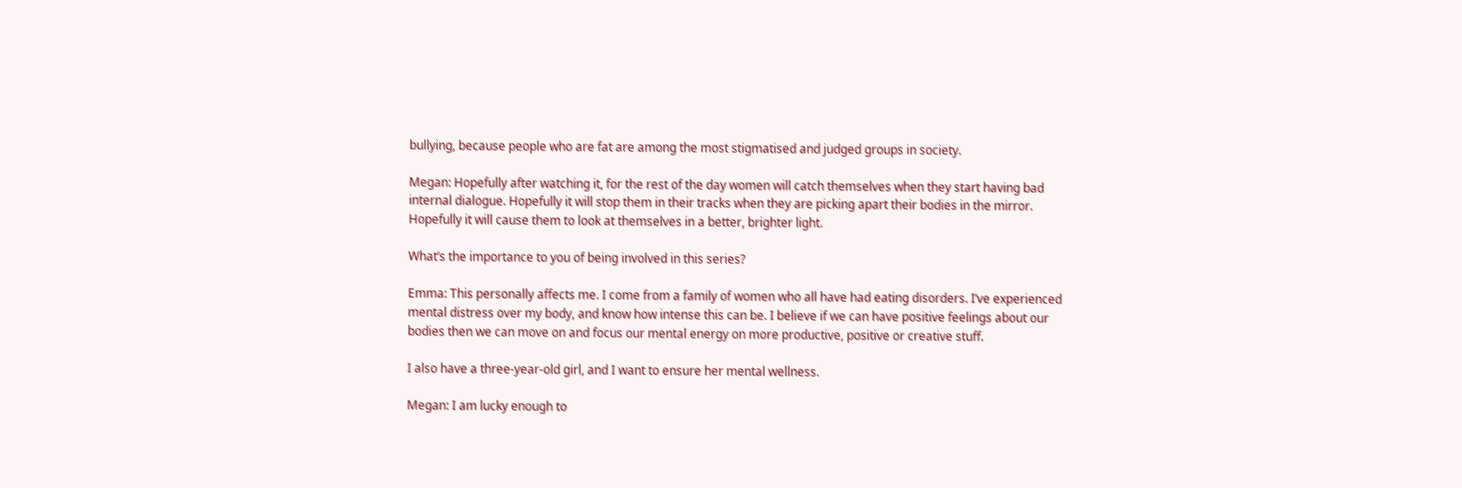bullying, because people who are fat are among the most stigmatised and judged groups in society.

Megan: Hopefully after watching it, for the rest of the day women will catch themselves when they start having bad internal dialogue. Hopefully it will stop them in their tracks when they are picking apart their bodies in the mirror. Hopefully it will cause them to look at themselves in a better, brighter light.

What’s the importance to you of being involved in this series?

Emma: This personally affects me. I come from a family of women who all have had eating disorders. I’ve experienced mental distress over my body, and know how intense this can be. I believe if we can have positive feelings about our bodies then we can move on and focus our mental energy on more productive, positive or creative stuff.

I also have a three-year-old girl, and I want to ensure her mental wellness.

Megan: I am lucky enough to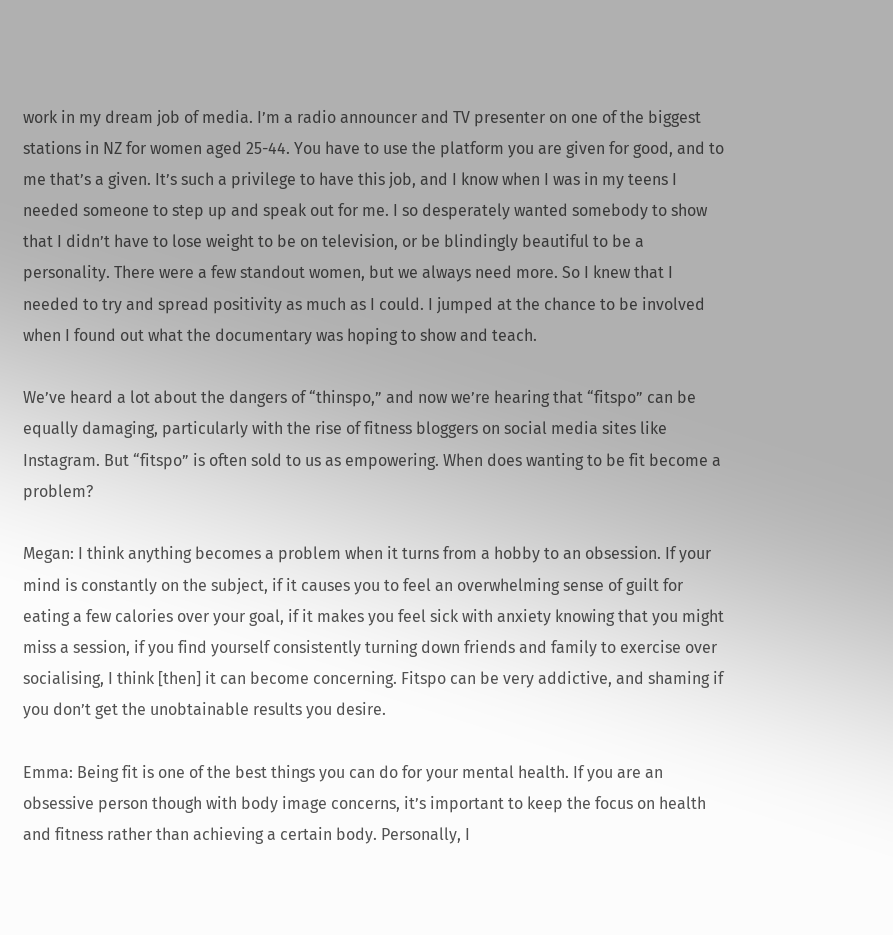work in my dream job of media. I’m a radio announcer and TV presenter on one of the biggest stations in NZ for women aged 25-44. You have to use the platform you are given for good, and to me that’s a given. It’s such a privilege to have this job, and I know when I was in my teens I needed someone to step up and speak out for me. I so desperately wanted somebody to show that I didn’t have to lose weight to be on television, or be blindingly beautiful to be a personality. There were a few standout women, but we always need more. So I knew that I needed to try and spread positivity as much as I could. I jumped at the chance to be involved when I found out what the documentary was hoping to show and teach.

We’ve heard a lot about the dangers of “thinspo,” and now we’re hearing that “fitspo” can be equally damaging, particularly with the rise of fitness bloggers on social media sites like Instagram. But “fitspo” is often sold to us as empowering. When does wanting to be fit become a problem?

Megan: I think anything becomes a problem when it turns from a hobby to an obsession. If your mind is constantly on the subject, if it causes you to feel an overwhelming sense of guilt for eating a few calories over your goal, if it makes you feel sick with anxiety knowing that you might miss a session, if you find yourself consistently turning down friends and family to exercise over socialising, I think [then] it can become concerning. Fitspo can be very addictive, and shaming if you don’t get the unobtainable results you desire.

Emma: Being fit is one of the best things you can do for your mental health. If you are an obsessive person though with body image concerns, it’s important to keep the focus on health and fitness rather than achieving a certain body. Personally, I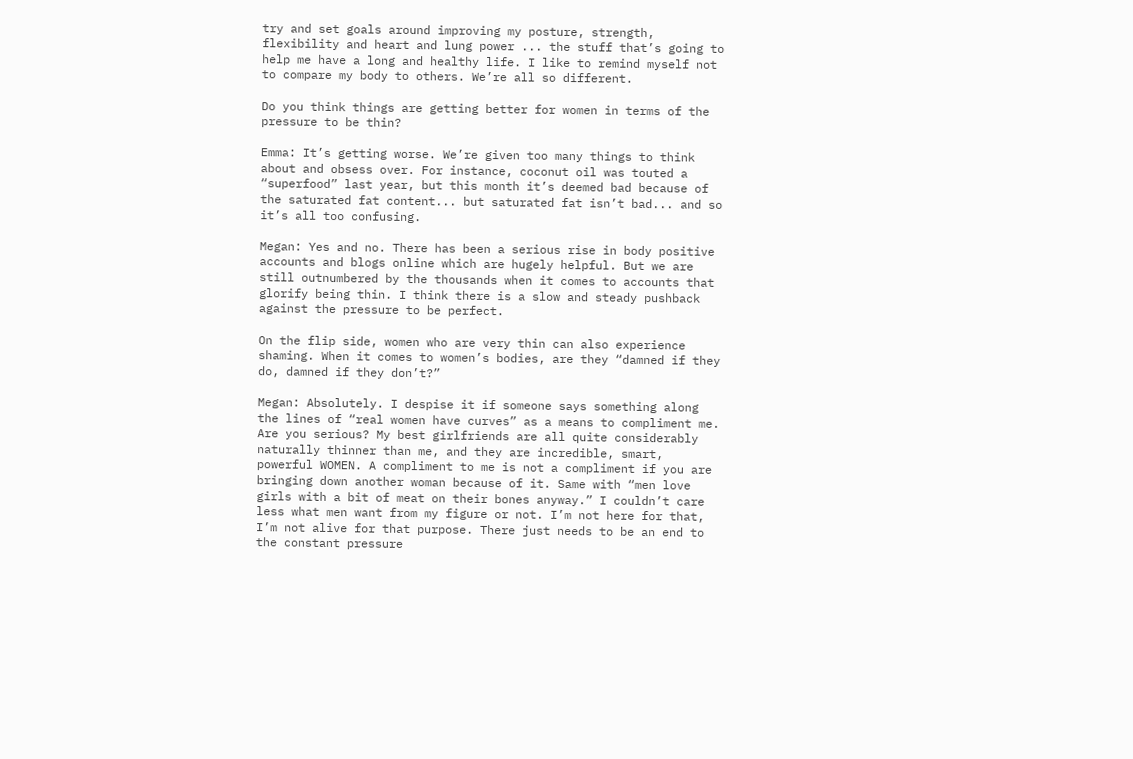try and set goals around improving my posture, strength, flexibility and heart and lung power ... the stuff that’s going to help me have a long and healthy life. I like to remind myself not to compare my body to others. We’re all so different.

Do you think things are getting better for women in terms of the pressure to be thin?

Emma: It’s getting worse. We’re given too many things to think about and obsess over. For instance, coconut oil was touted a “superfood” last year, but this month it’s deemed bad because of the saturated fat content... but saturated fat isn’t bad... and so it’s all too confusing.

Megan: Yes and no. There has been a serious rise in body positive accounts and blogs online which are hugely helpful. But we are still outnumbered by the thousands when it comes to accounts that glorify being thin. I think there is a slow and steady pushback against the pressure to be perfect.

On the flip side, women who are very thin can also experience shaming. When it comes to women’s bodies, are they “damned if they do, damned if they don’t?”

Megan: Absolutely. I despise it if someone says something along the lines of “real women have curves” as a means to compliment me. Are you serious? My best girlfriends are all quite considerably naturally thinner than me, and they are incredible, smart, powerful WOMEN. A compliment to me is not a compliment if you are bringing down another woman because of it. Same with “men love girls with a bit of meat on their bones anyway.” I couldn’t care less what men want from my figure or not. I’m not here for that, I’m not alive for that purpose. There just needs to be an end to the constant pressure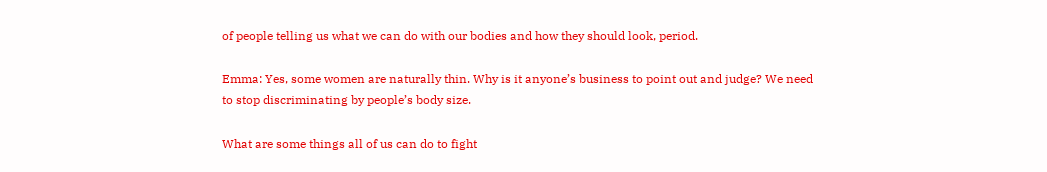of people telling us what we can do with our bodies and how they should look, period.

Emma: Yes, some women are naturally thin. Why is it anyone’s business to point out and judge? We need to stop discriminating by people’s body size.

What are some things all of us can do to fight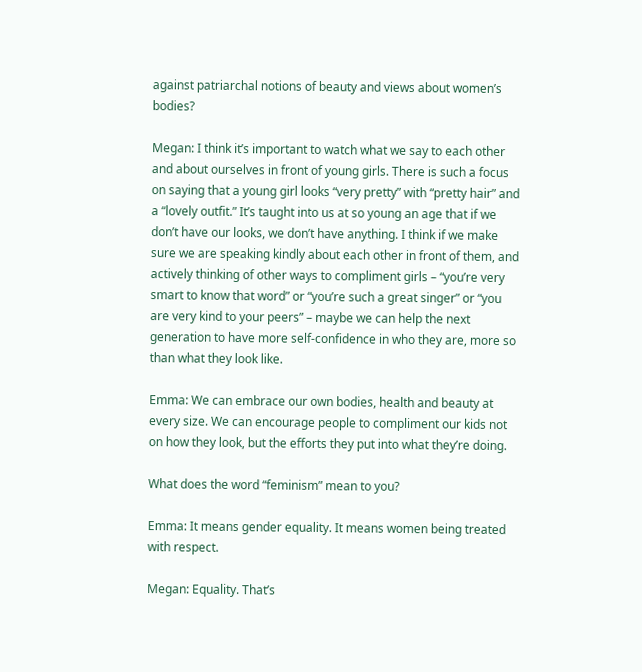against patriarchal notions of beauty and views about women’s bodies?

Megan: I think it’s important to watch what we say to each other and about ourselves in front of young girls. There is such a focus on saying that a young girl looks “very pretty” with “pretty hair” and a “lovely outfit.” It’s taught into us at so young an age that if we don’t have our looks, we don’t have anything. I think if we make sure we are speaking kindly about each other in front of them, and actively thinking of other ways to compliment girls – “you’re very smart to know that word” or “you’re such a great singer” or “you are very kind to your peers” – maybe we can help the next generation to have more self-confidence in who they are, more so than what they look like.

Emma: We can embrace our own bodies, health and beauty at every size. We can encourage people to compliment our kids not on how they look, but the efforts they put into what they’re doing.

What does the word “feminism” mean to you?

Emma: It means gender equality. It means women being treated with respect.

Megan: Equality. That’s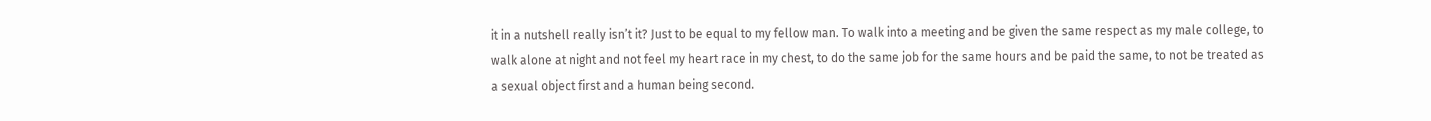it in a nutshell really isn’t it? Just to be equal to my fellow man. To walk into a meeting and be given the same respect as my male college, to walk alone at night and not feel my heart race in my chest, to do the same job for the same hours and be paid the same, to not be treated as a sexual object first and a human being second.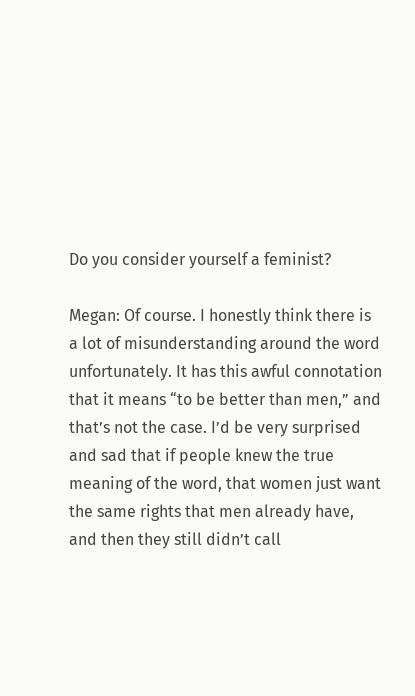Do you consider yourself a feminist?

Megan: Of course. I honestly think there is a lot of misunderstanding around the word unfortunately. It has this awful connotation that it means “to be better than men,” and that’s not the case. I’d be very surprised and sad that if people knew the true meaning of the word, that women just want the same rights that men already have, and then they still didn’t call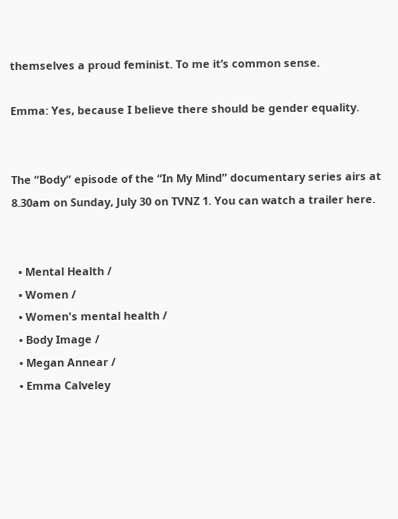themselves a proud feminist. To me it’s common sense.

Emma: Yes, because I believe there should be gender equality.


The “Body” episode of the “In My Mind” documentary series airs at 8.30am on Sunday, July 30 on TVNZ 1. You can watch a trailer here.


  • Mental Health /
  • Women /
  • Women's mental health /
  • Body Image /
  • Megan Annear /
  • Emma Calveley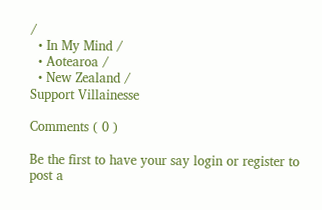/
  • In My Mind /
  • Aotearoa /
  • New Zealand /
Support Villainesse

Comments ( 0 )

Be the first to have your say login or register to post a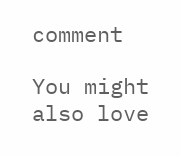comment

You might also love